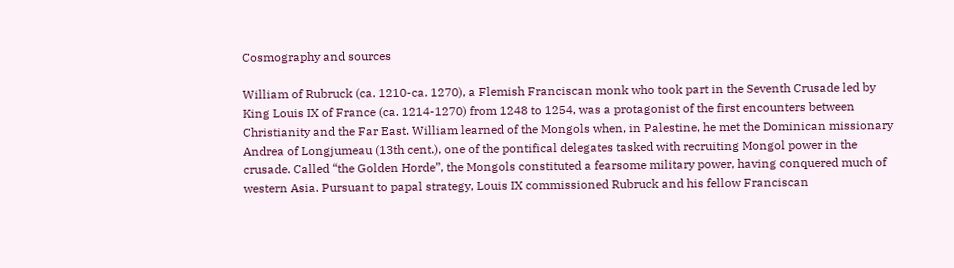Cosmography and sources

William of Rubruck (ca. 1210-ca. 1270), a Flemish Franciscan monk who took part in the Seventh Crusade led by King Louis IX of France (ca. 1214-1270) from 1248 to 1254, was a protagonist of the first encounters between Christianity and the Far East. William learned of the Mongols when, in Palestine, he met the Dominican missionary Andrea of Longjumeau (13th cent.), one of the pontifical delegates tasked with recruiting Mongol power in the crusade. Called “the Golden Horde”, the Mongols constituted a fearsome military power, having conquered much of western Asia. Pursuant to papal strategy, Louis IX commissioned Rubruck and his fellow Franciscan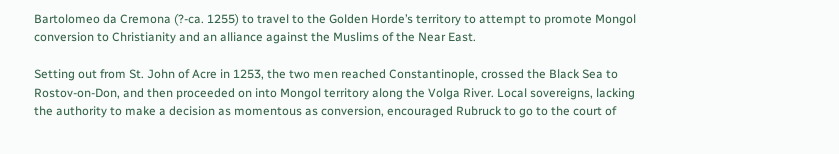Bartolomeo da Cremona (?-ca. 1255) to travel to the Golden Horde’s territory to attempt to promote Mongol conversion to Christianity and an alliance against the Muslims of the Near East.

Setting out from St. John of Acre in 1253, the two men reached Constantinople, crossed the Black Sea to Rostov-on-Don, and then proceeded on into Mongol territory along the Volga River. Local sovereigns, lacking the authority to make a decision as momentous as conversion, encouraged Rubruck to go to the court of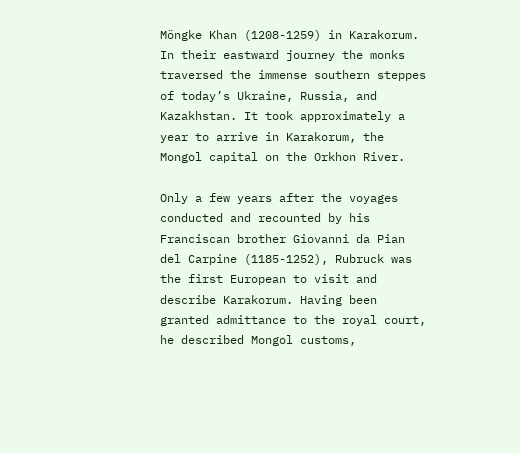Möngke Khan (1208-1259) in Karakorum. In their eastward journey the monks traversed the immense southern steppes of today’s Ukraine, Russia, and Kazakhstan. It took approximately a year to arrive in Karakorum, the Mongol capital on the Orkhon River.

Only a few years after the voyages conducted and recounted by his Franciscan brother Giovanni da Pian del Carpine (1185-1252), Rubruck was the first European to visit and describe Karakorum. Having been granted admittance to the royal court, he described Mongol customs,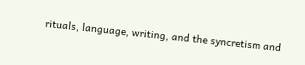rituals, language, writing, and the syncretism and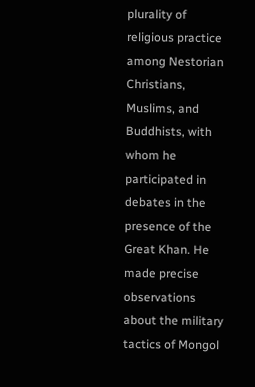plurality of religious practice among Nestorian Christians, Muslims, and Buddhists, with whom he participated in debates in the presence of the Great Khan. He made precise observations about the military tactics of Mongol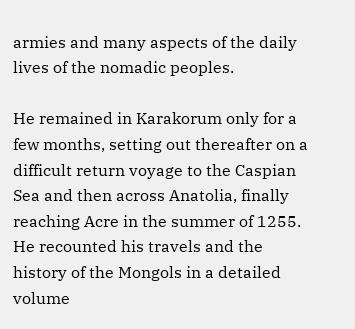armies and many aspects of the daily lives of the nomadic peoples.

He remained in Karakorum only for a few months, setting out thereafter on a difficult return voyage to the Caspian Sea and then across Anatolia, finally reaching Acre in the summer of 1255. He recounted his travels and the history of the Mongols in a detailed volume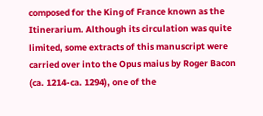composed for the King of France known as the Itinerarium. Although its circulation was quite limited, some extracts of this manuscript were carried over into the Opus maius by Roger Bacon (ca. 1214-ca. 1294), one of the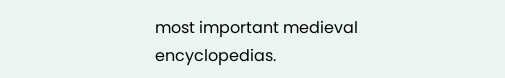most important medieval encyclopedias.